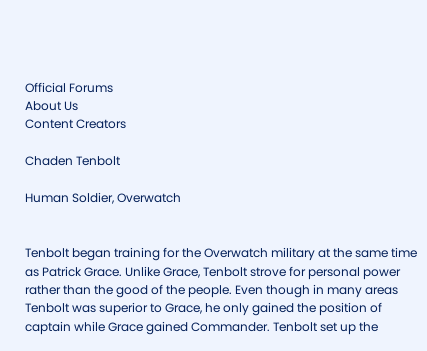Official Forums
About Us
Content Creators

Chaden Tenbolt

Human Soldier, Overwatch


Tenbolt began training for the Overwatch military at the same time as Patrick Grace. Unlike Grace, Tenbolt strove for personal power rather than the good of the people. Even though in many areas Tenbolt was superior to Grace, he only gained the position of captain while Grace gained Commander. Tenbolt set up the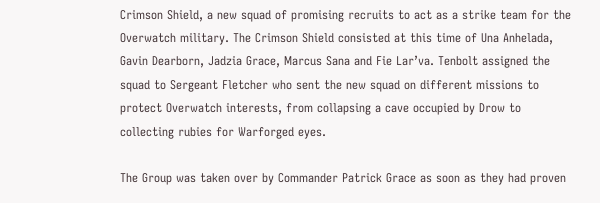Crimson Shield, a new squad of promising recruits to act as a strike team for the Overwatch military. The Crimson Shield consisted at this time of Una Anhelada, Gavin Dearborn, Jadzia Grace, Marcus Sana and Fie Lar’va. Tenbolt assigned the squad to Sergeant Fletcher who sent the new squad on different missions to protect Overwatch interests, from collapsing a cave occupied by Drow to collecting rubies for Warforged eyes.

The Group was taken over by Commander Patrick Grace as soon as they had proven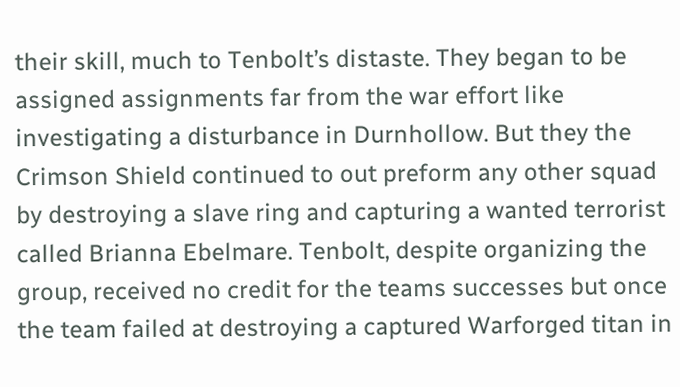their skill, much to Tenbolt’s distaste. They began to be assigned assignments far from the war effort like investigating a disturbance in Durnhollow. But they the Crimson Shield continued to out preform any other squad by destroying a slave ring and capturing a wanted terrorist called Brianna Ebelmare. Tenbolt, despite organizing the group, received no credit for the teams successes but once the team failed at destroying a captured Warforged titan in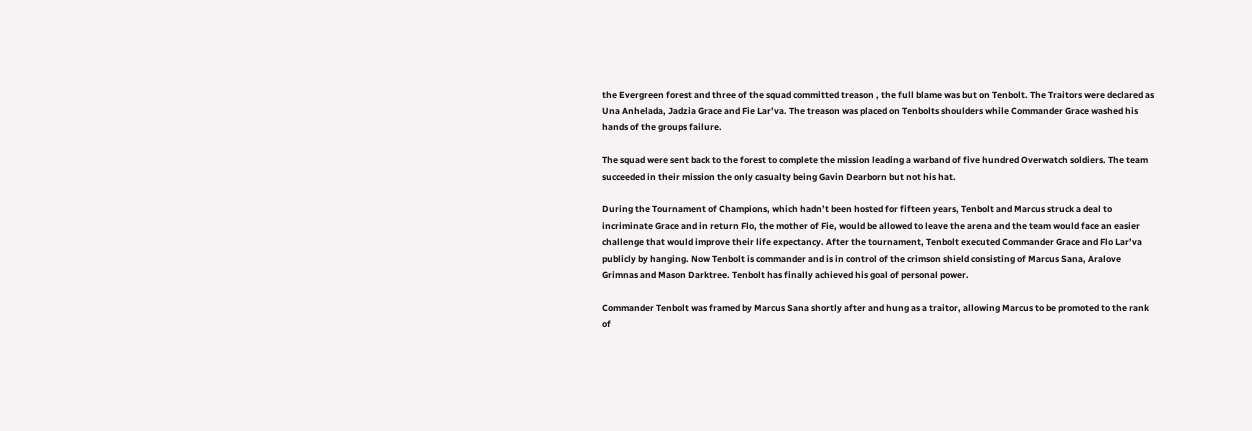the Evergreen forest and three of the squad committed treason , the full blame was but on Tenbolt. The Traitors were declared as Una Anhelada, Jadzia Grace and Fie Lar’va. The treason was placed on Tenbolts shoulders while Commander Grace washed his hands of the groups failure.

The squad were sent back to the forest to complete the mission leading a warband of five hundred Overwatch soldiers. The team succeeded in their mission the only casualty being Gavin Dearborn but not his hat.

During the Tournament of Champions, which hadn’t been hosted for fifteen years, Tenbolt and Marcus struck a deal to incriminate Grace and in return Flo, the mother of Fie, would be allowed to leave the arena and the team would face an easier challenge that would improve their life expectancy. After the tournament, Tenbolt executed Commander Grace and Flo Lar’va publicly by hanging. Now Tenbolt is commander and is in control of the crimson shield consisting of Marcus Sana, Aralove Grimnas and Mason Darktree. Tenbolt has finally achieved his goal of personal power.

Commander Tenbolt was framed by Marcus Sana shortly after and hung as a traitor, allowing Marcus to be promoted to the rank of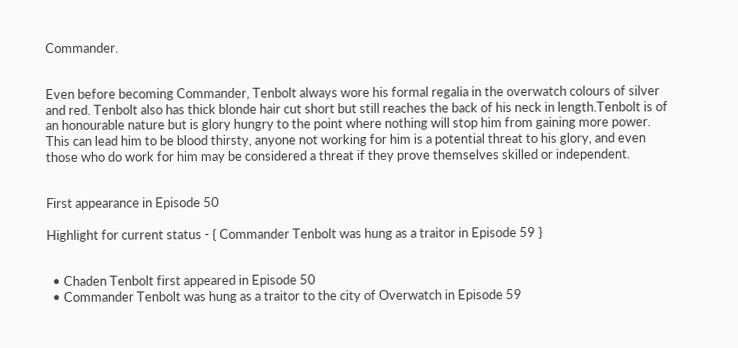Commander.


Even before becoming Commander, Tenbolt always wore his formal regalia in the overwatch colours of silver and red. Tenbolt also has thick blonde hair cut short but still reaches the back of his neck in length.Tenbolt is of an honourable nature but is glory hungry to the point where nothing will stop him from gaining more power. This can lead him to be blood thirsty, anyone not working for him is a potential threat to his glory, and even those who do work for him may be considered a threat if they prove themselves skilled or independent.


First appearance in Episode 50

Highlight for current status - { Commander Tenbolt was hung as a traitor in Episode 59 }


  • Chaden Tenbolt first appeared in Episode 50
  • Commander Tenbolt was hung as a traitor to the city of Overwatch in Episode 59